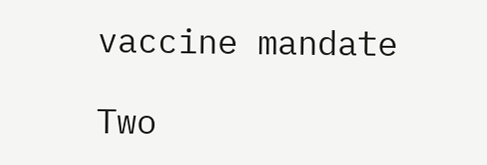vaccine mandate

Two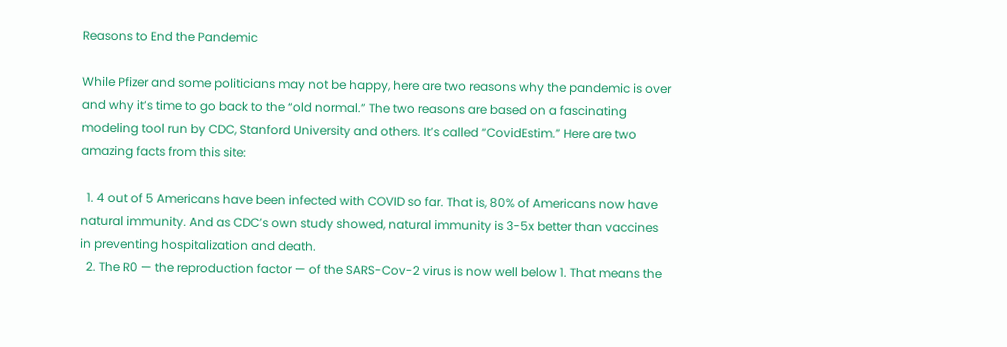Reasons to End the Pandemic

While Pfizer and some politicians may not be happy, here are two reasons why the pandemic is over and why it’s time to go back to the “old normal.” The two reasons are based on a fascinating modeling tool run by CDC, Stanford University and others. It’s called “CovidEstim.” Here are two amazing facts from this site:

  1. 4 out of 5 Americans have been infected with COVID so far. That is, 80% of Americans now have natural immunity. And as CDC’s own study showed, natural immunity is 3-5x better than vaccines in preventing hospitalization and death.
  2. The R0 — the reproduction factor — of the SARS-Cov-2 virus is now well below 1. That means the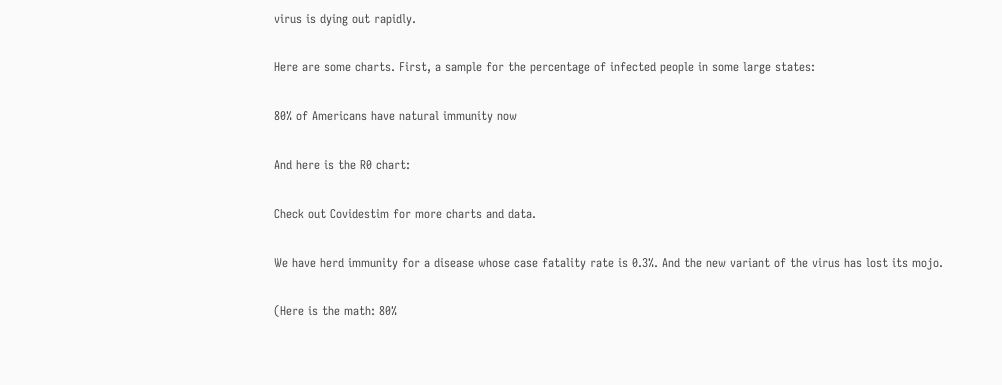virus is dying out rapidly.

Here are some charts. First, a sample for the percentage of infected people in some large states:

80% of Americans have natural immunity now

And here is the R0 chart:

Check out Covidestim for more charts and data.

We have herd immunity for a disease whose case fatality rate is 0.3%. And the new variant of the virus has lost its mojo.

(Here is the math: 80%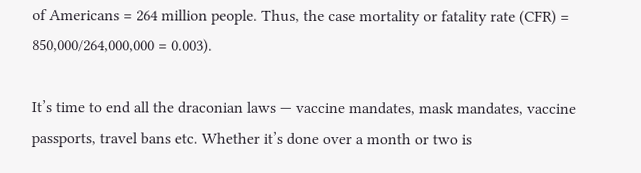of Americans = 264 million people. Thus, the case mortality or fatality rate (CFR) = 850,000/264,000,000 = 0.003).

It’s time to end all the draconian laws — vaccine mandates, mask mandates, vaccine passports, travel bans etc. Whether it’s done over a month or two is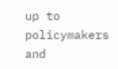up to policymakers and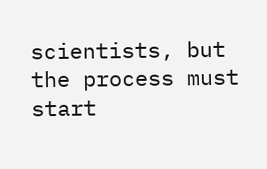scientists, but the process must start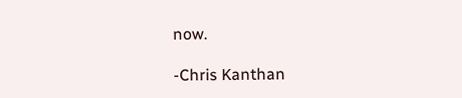now.

-Chris Kanthan